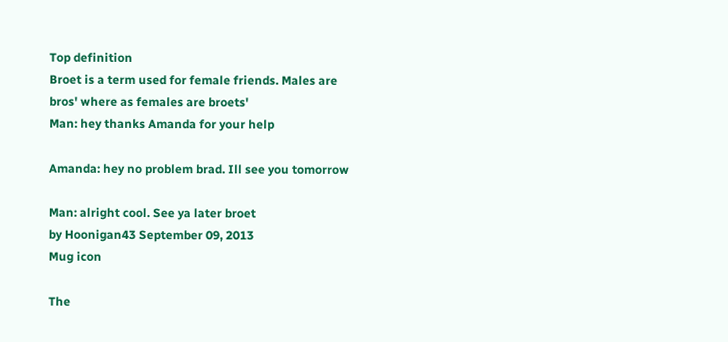Top definition
Broet is a term used for female friends. Males are bros' where as females are broets'
Man: hey thanks Amanda for your help

Amanda: hey no problem brad. Ill see you tomorrow

Man: alright cool. See ya later broet
by Hoonigan43 September 09, 2013
Mug icon

The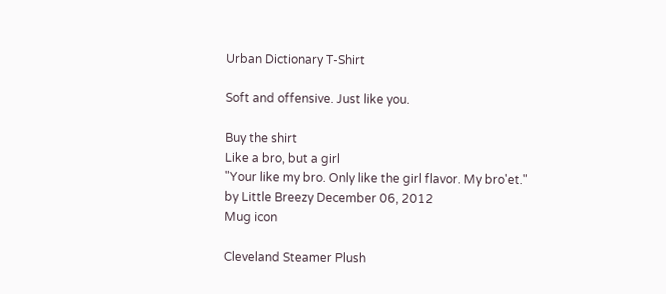Urban Dictionary T-Shirt

Soft and offensive. Just like you.

Buy the shirt
Like a bro, but a girl
"Your like my bro. Only like the girl flavor. My bro'et."
by Little Breezy December 06, 2012
Mug icon

Cleveland Steamer Plush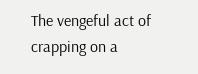The vengeful act of crapping on a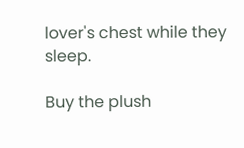lover's chest while they sleep.

Buy the plush